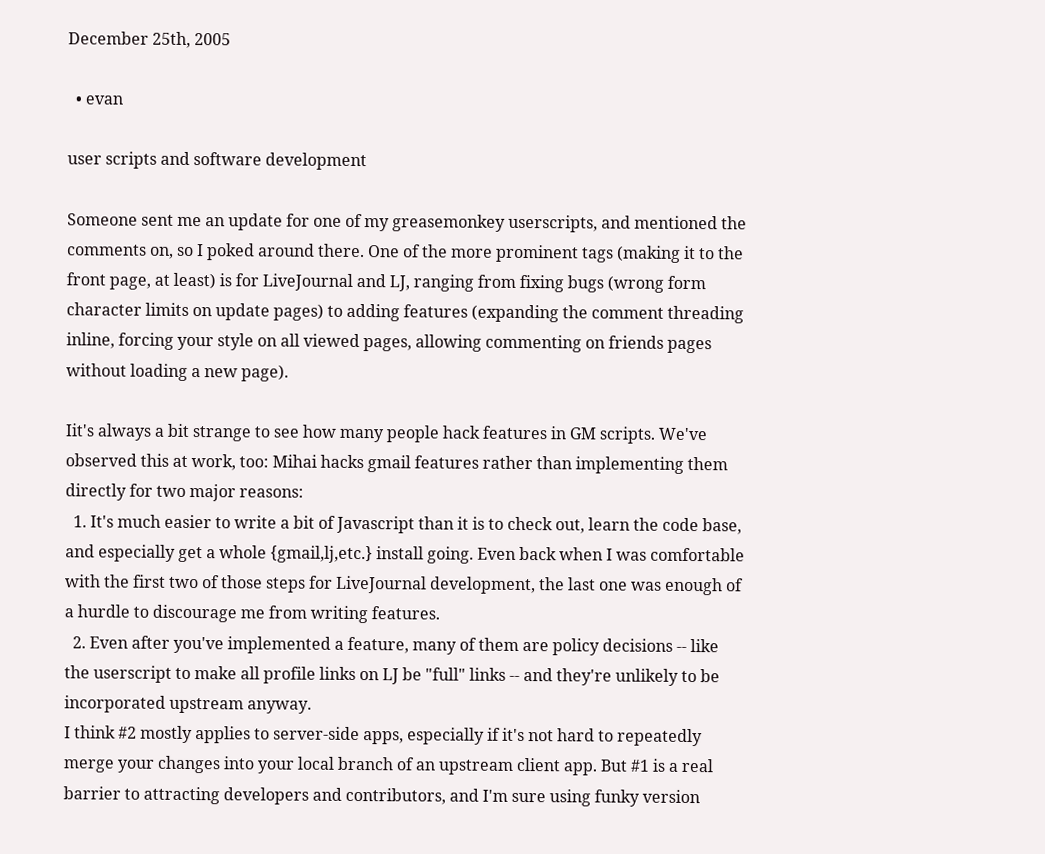December 25th, 2005

  • evan

user scripts and software development

Someone sent me an update for one of my greasemonkey userscripts, and mentioned the comments on, so I poked around there. One of the more prominent tags (making it to the front page, at least) is for LiveJournal and LJ, ranging from fixing bugs (wrong form character limits on update pages) to adding features (expanding the comment threading inline, forcing your style on all viewed pages, allowing commenting on friends pages without loading a new page).

Iit's always a bit strange to see how many people hack features in GM scripts. We've observed this at work, too: Mihai hacks gmail features rather than implementing them directly for two major reasons:
  1. It's much easier to write a bit of Javascript than it is to check out, learn the code base, and especially get a whole {gmail,lj,etc.} install going. Even back when I was comfortable with the first two of those steps for LiveJournal development, the last one was enough of a hurdle to discourage me from writing features.
  2. Even after you've implemented a feature, many of them are policy decisions -- like the userscript to make all profile links on LJ be "full" links -- and they're unlikely to be incorporated upstream anyway.
I think #2 mostly applies to server-side apps, especially if it's not hard to repeatedly merge your changes into your local branch of an upstream client app. But #1 is a real barrier to attracting developers and contributors, and I'm sure using funky version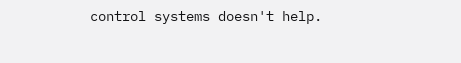control systems doesn't help.